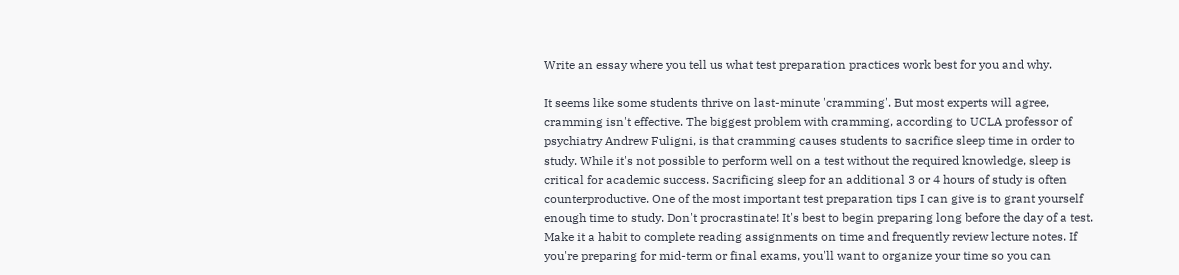Write an essay where you tell us what test preparation practices work best for you and why.

It seems like some students thrive on last-minute 'cramming'. But most experts will agree, cramming isn't effective. The biggest problem with cramming, according to UCLA professor of psychiatry Andrew Fuligni, is that cramming causes students to sacrifice sleep time in order to study. While it's not possible to perform well on a test without the required knowledge, sleep is critical for academic success. Sacrificing sleep for an additional 3 or 4 hours of study is often counterproductive. One of the most important test preparation tips I can give is to grant yourself enough time to study. Don't procrastinate! It's best to begin preparing long before the day of a test. Make it a habit to complete reading assignments on time and frequently review lecture notes. If you're preparing for mid-term or final exams, you'll want to organize your time so you can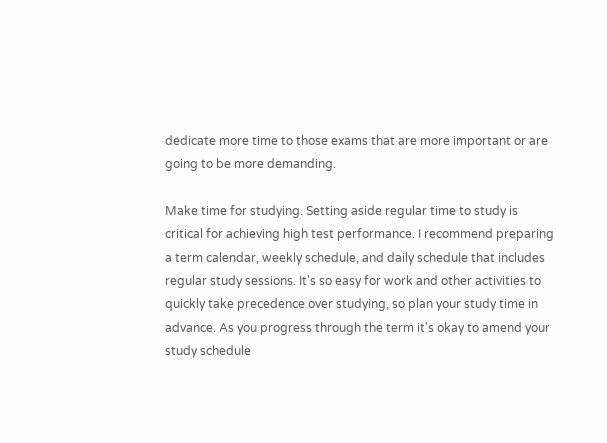dedicate more time to those exams that are more important or are going to be more demanding.

Make time for studying. Setting aside regular time to study is critical for achieving high test performance. I recommend preparing a term calendar, weekly schedule, and daily schedule that includes regular study sessions. It's so easy for work and other activities to quickly take precedence over studying, so plan your study time in advance. As you progress through the term it's okay to amend your study schedule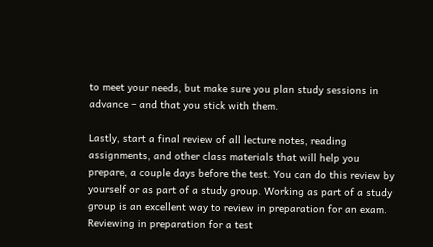to meet your needs, but make sure you plan study sessions in advance – and that you stick with them.

Lastly, start a final review of all lecture notes, reading assignments, and other class materials that will help you prepare, a couple days before the test. You can do this review by yourself or as part of a study group. Working as part of a study group is an excellent way to review in preparation for an exam. Reviewing in preparation for a test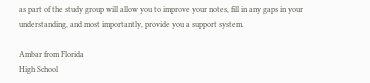as part of the study group will allow you to improve your notes, fill in any gaps in your understanding, and most importantly, provide you a support system.

Ambar from Florida
High School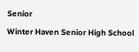Senior
Winter Haven Senior High School